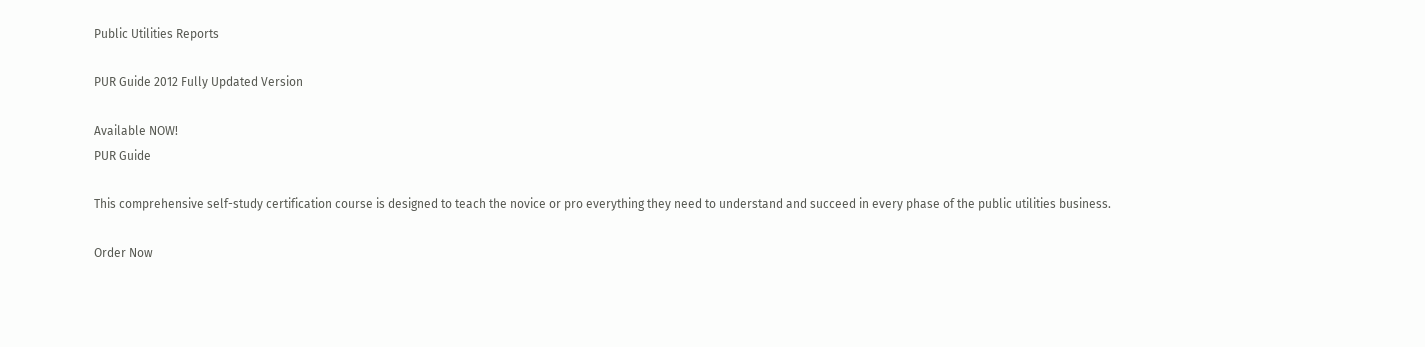Public Utilities Reports

PUR Guide 2012 Fully Updated Version

Available NOW!
PUR Guide

This comprehensive self-study certification course is designed to teach the novice or pro everything they need to understand and succeed in every phase of the public utilities business.

Order Now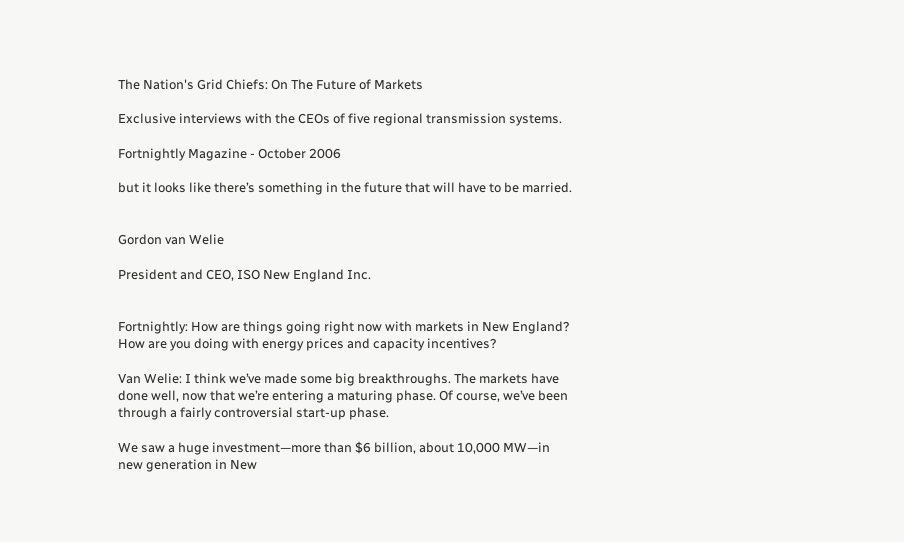The Nation's Grid Chiefs: On The Future of Markets

Exclusive interviews with the CEOs of five regional transmission systems.

Fortnightly Magazine - October 2006

but it looks like there’s something in the future that will have to be married.


Gordon van Welie

President and CEO, ISO New England Inc.


Fortnightly: How are things going right now with markets in New England? How are you doing with energy prices and capacity incentives?

Van Welie: I think we’ve made some big breakthroughs. The markets have done well, now that we’re entering a maturing phase. Of course, we’ve been through a fairly controversial start-up phase.

We saw a huge investment—more than $6 billion, about 10,000 MW—in new generation in New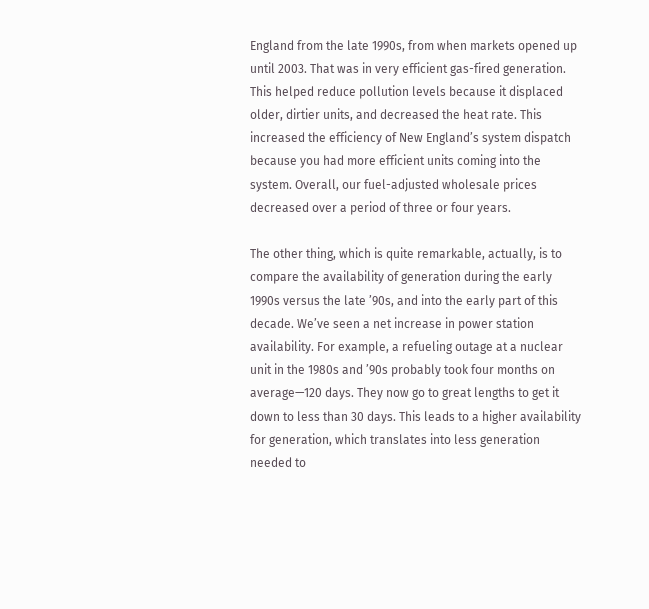England from the late 1990s, from when markets opened up until 2003. That was in very efficient gas-fired generation. This helped reduce pollution levels because it displaced older, dirtier units, and decreased the heat rate. This increased the efficiency of New England’s system dispatch because you had more efficient units coming into the system. Overall, our fuel-adjusted wholesale prices decreased over a period of three or four years.

The other thing, which is quite remarkable, actually, is to compare the availability of generation during the early 1990s versus the late ’90s, and into the early part of this decade. We’ve seen a net increase in power station availability. For example, a refueling outage at a nuclear unit in the 1980s and ’90s probably took four months on average—120 days. They now go to great lengths to get it down to less than 30 days. This leads to a higher availability for generation, which translates into less generation needed to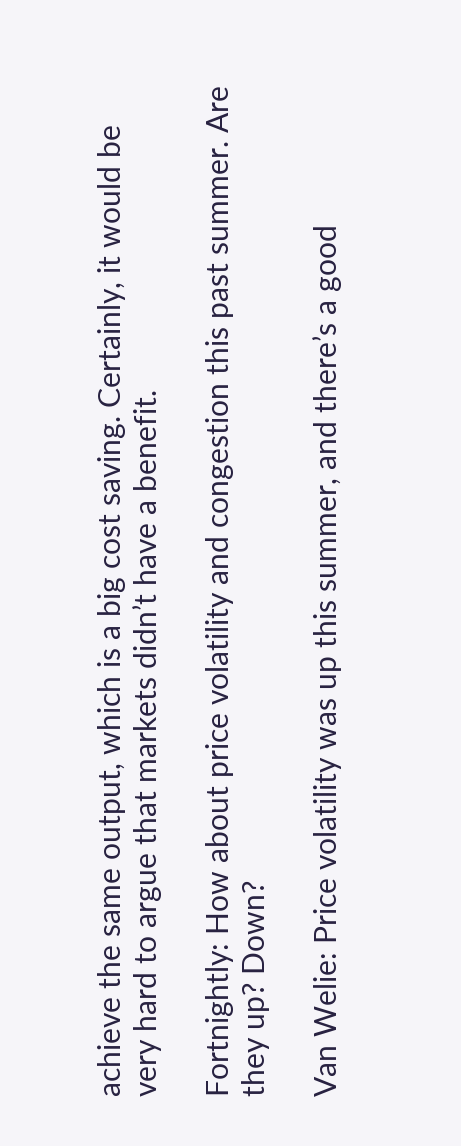achieve the same output, which is a big cost saving. Certainly, it would be very hard to argue that markets didn’t have a benefit.

Fortnightly: How about price volatility and congestion this past summer. Are they up? Down?

Van Welie: Price volatility was up this summer, and there’s a good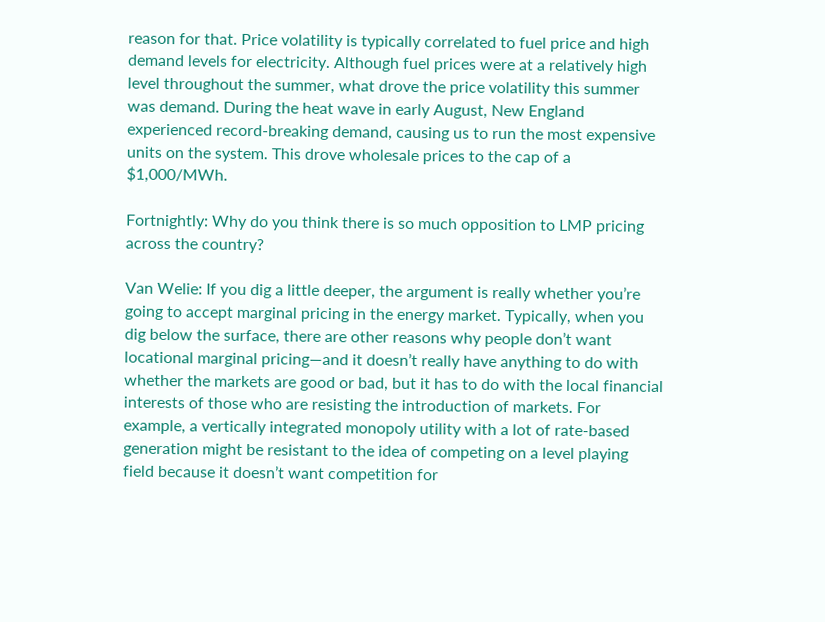reason for that. Price volatility is typically correlated to fuel price and high demand levels for electricity. Although fuel prices were at a relatively high level throughout the summer, what drove the price volatility this summer was demand. During the heat wave in early August, New England experienced record-breaking demand, causing us to run the most expensive units on the system. This drove wholesale prices to the cap of a $1,000/MWh.

Fortnightly: Why do you think there is so much opposition to LMP pricing across the country?

Van Welie: If you dig a little deeper, the argument is really whether you’re going to accept marginal pricing in the energy market. Typically, when you dig below the surface, there are other reasons why people don’t want locational marginal pricing—and it doesn’t really have anything to do with whether the markets are good or bad, but it has to do with the local financial interests of those who are resisting the introduction of markets. For example, a vertically integrated monopoly utility with a lot of rate-based generation might be resistant to the idea of competing on a level playing field because it doesn’t want competition for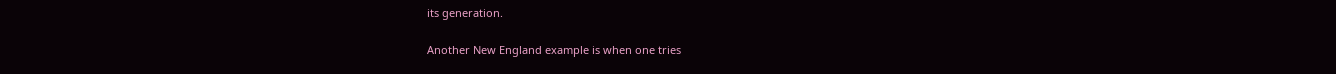its generation.

Another New England example is when one tries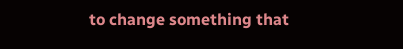to change something that